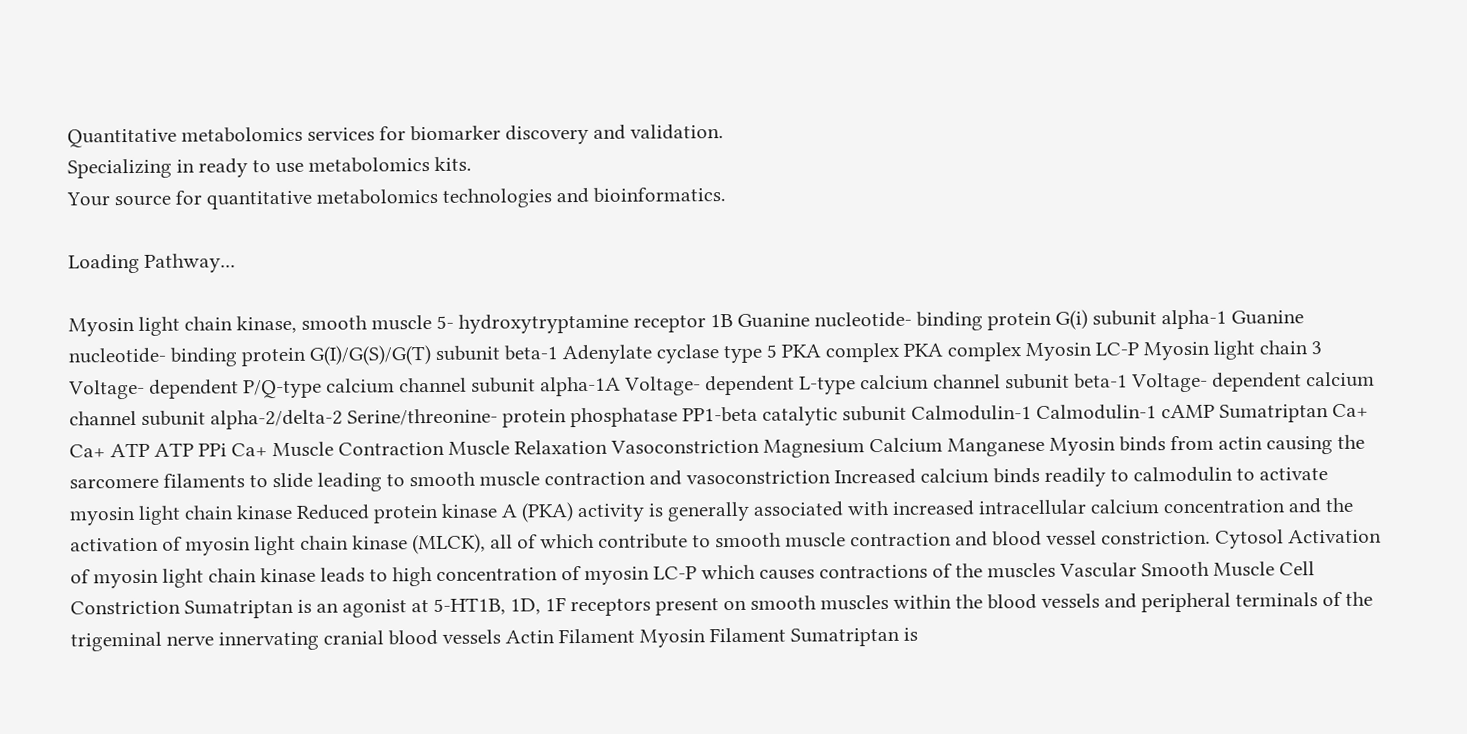Quantitative metabolomics services for biomarker discovery and validation.
Specializing in ready to use metabolomics kits.
Your source for quantitative metabolomics technologies and bioinformatics.

Loading Pathway...

Myosin light chain kinase, smooth muscle 5- hydroxytryptamine receptor 1B Guanine nucleotide- binding protein G(i) subunit alpha-1 Guanine nucleotide- binding protein G(I)/G(S)/G(T) subunit beta-1 Adenylate cyclase type 5 PKA complex PKA complex Myosin LC-P Myosin light chain 3 Voltage- dependent P/Q-type calcium channel subunit alpha-1A Voltage- dependent L-type calcium channel subunit beta-1 Voltage- dependent calcium channel subunit alpha-2/delta-2 Serine/threonine- protein phosphatase PP1-beta catalytic subunit Calmodulin-1 Calmodulin-1 cAMP Sumatriptan Ca+ Ca+ ATP ATP PPi Ca+ Muscle Contraction Muscle Relaxation Vasoconstriction Magnesium Calcium Manganese Myosin binds from actin causing the sarcomere filaments to slide leading to smooth muscle contraction and vasoconstriction Increased calcium binds readily to calmodulin to activate myosin light chain kinase Reduced protein kinase A (PKA) activity is generally associated with increased intracellular calcium concentration and the activation of myosin light chain kinase (MLCK), all of which contribute to smooth muscle contraction and blood vessel constriction. Cytosol Activation of myosin light chain kinase leads to high concentration of myosin LC-P which causes contractions of the muscles Vascular Smooth Muscle Cell Constriction Sumatriptan is an agonist at 5-HT1B, 1D, 1F receptors present on smooth muscles within the blood vessels and peripheral terminals of the trigeminal nerve innervating cranial blood vessels Actin Filament Myosin Filament Sumatriptan is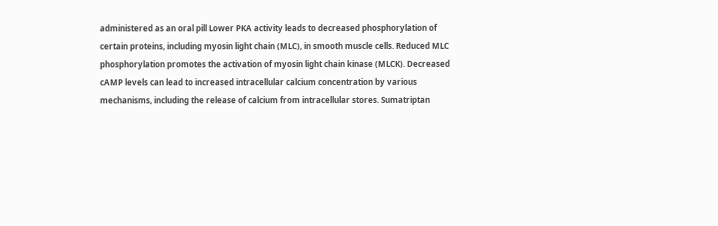administered as an oral pill Lower PKA activity leads to decreased phosphorylation of certain proteins, including myosin light chain (MLC), in smooth muscle cells. Reduced MLC phosphorylation promotes the activation of myosin light chain kinase (MLCK). Decreased cAMP levels can lead to increased intracellular calcium concentration by various mechanisms, including the release of calcium from intracellular stores. Sumatriptan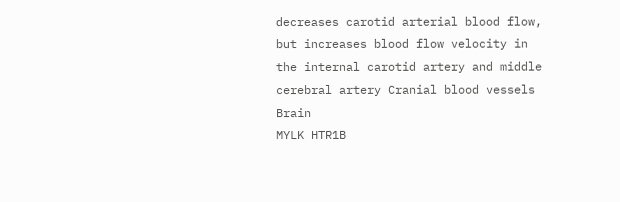decreases carotid arterial blood flow, but increases blood flow velocity in the internal carotid artery and middle cerebral artery Cranial blood vessels Brain
MYLK HTR1B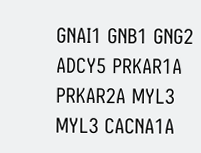GNAI1 GNB1 GNG2 ADCY5 PRKAR1A PRKAR2A MYL3 MYL3 CACNA1A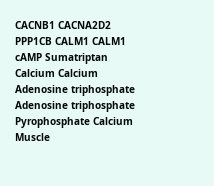CACNB1 CACNA2D2 PPP1CB CALM1 CALM1 cAMP Sumatriptan Calcium Calcium Adenosine triphosphate Adenosine triphosphate Pyrophosphate Calcium Muscle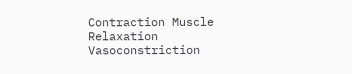Contraction Muscle Relaxation Vasoconstriction